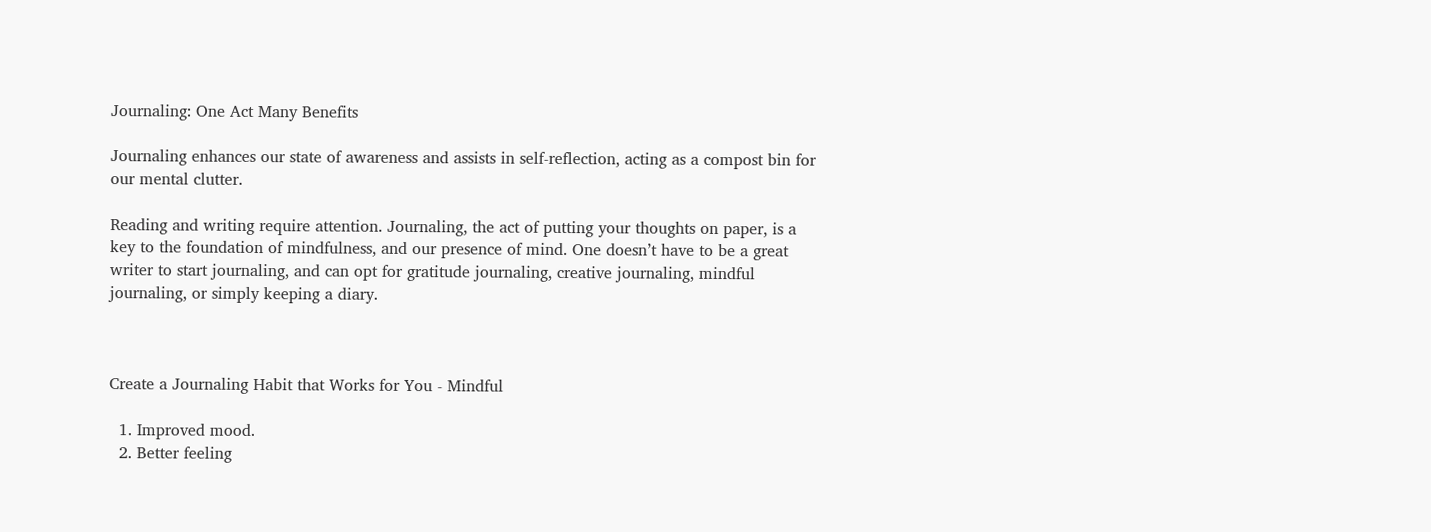Journaling: One Act Many Benefits

Journaling enhances our state of awareness and assists in self-reflection, acting as a compost bin for our mental clutter.

Reading and writing require attention. Journaling, the act of putting your thoughts on paper, is a key to the foundation of mindfulness, and our presence of mind. One doesn’t have to be a great writer to start journaling, and can opt for gratitude journaling, creative journaling, mindful journaling, or simply keeping a diary.



Create a Journaling Habit that Works for You - Mindful

  1. Improved mood.
  2. Better feeling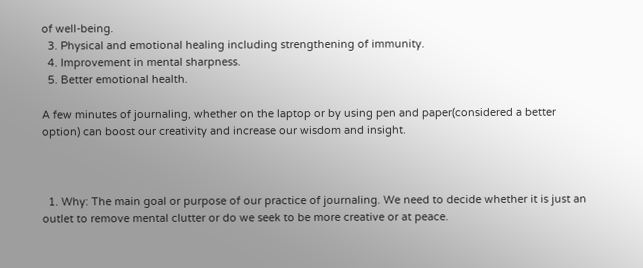of well-being.
  3. Physical and emotional healing including strengthening of immunity.
  4. Improvement in mental sharpness.
  5. Better emotional health.

A few minutes of journaling, whether on the laptop or by using pen and paper(considered a better option) can boost our creativity and increase our wisdom and insight.



  1. Why: The main goal or purpose of our practice of journaling. We need to decide whether it is just an outlet to remove mental clutter or do we seek to be more creative or at peace.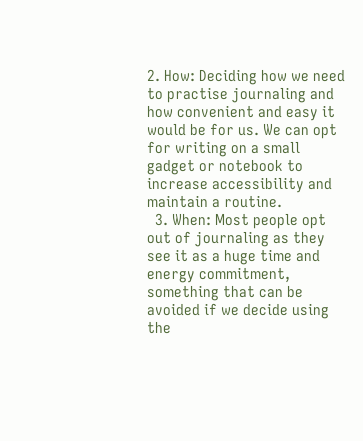2. How: Deciding how we need to practise journaling and how convenient and easy it would be for us. We can opt for writing on a small gadget or notebook to increase accessibility and maintain a routine.
  3. When: Most people opt out of journaling as they see it as a huge time and energy commitment, something that can be avoided if we decide using the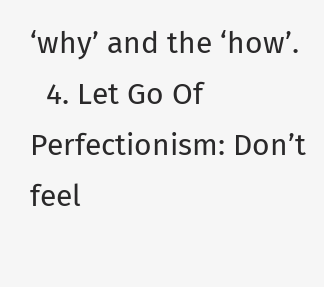‘why’ and the ‘how’.
  4. Let Go Of Perfectionism: Don’t feel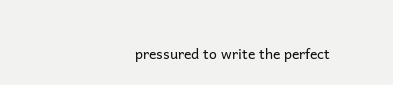pressured to write the perfect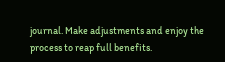journal. Make adjustments and enjoy the process to reap full benefits.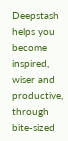Deepstash helps you become inspired, wiser and productive, through bite-sized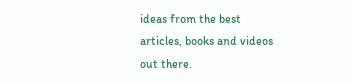ideas from the best articles, books and videos out there.